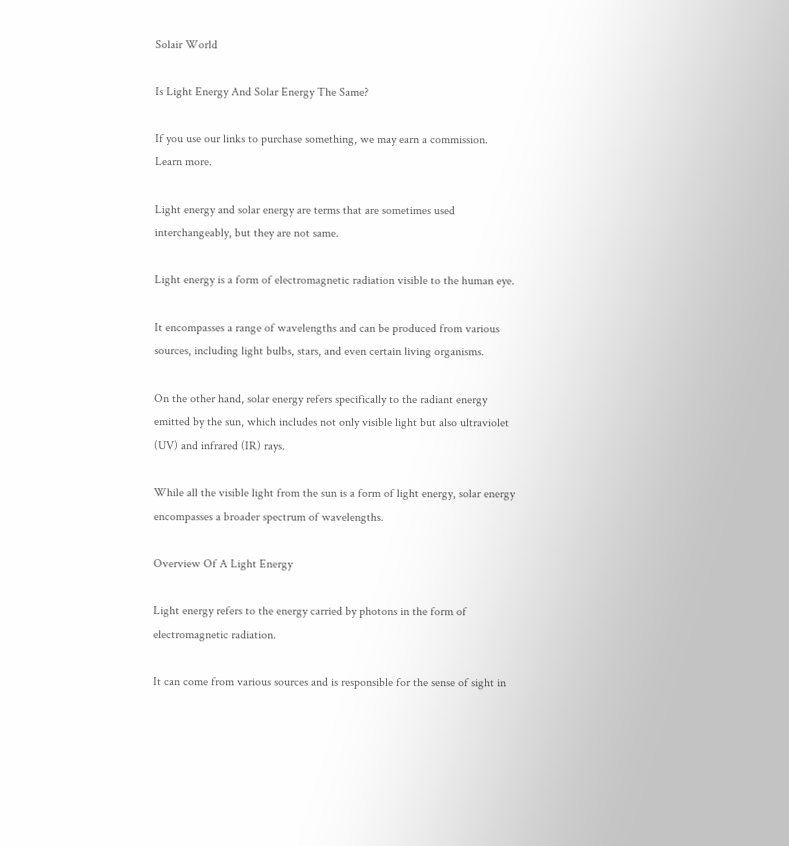Solair World

Is Light Energy And Solar Energy The Same?

If you use our links to purchase something, we may earn a commission. Learn more.

Light energy and solar energy are terms that are sometimes used interchangeably, but they are not same.

Light energy is a form of electromagnetic radiation visible to the human eye.

It encompasses a range of wavelengths and can be produced from various sources, including light bulbs, stars, and even certain living organisms.

On the other hand, solar energy refers specifically to the radiant energy emitted by the sun, which includes not only visible light but also ultraviolet (UV) and infrared (IR) rays.

While all the visible light from the sun is a form of light energy, solar energy encompasses a broader spectrum of wavelengths.

Overview Of A Light Energy

Light energy refers to the energy carried by photons in the form of electromagnetic radiation.

It can come from various sources and is responsible for the sense of sight in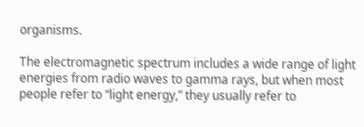organisms.

The electromagnetic spectrum includes a wide range of light energies from radio waves to gamma rays, but when most people refer to “light energy,” they usually refer to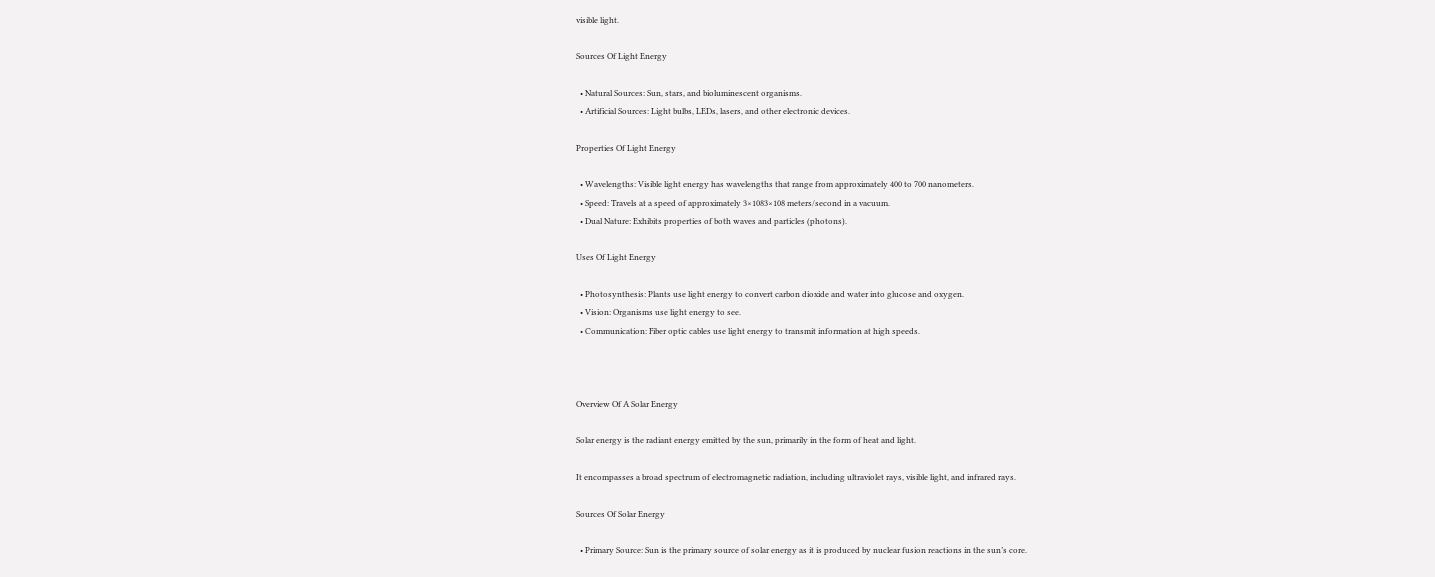visible light.

Sources Of Light Energy

  • Natural Sources: Sun, stars, and bioluminescent organisms.
  • Artificial Sources: Light bulbs, LEDs, lasers, and other electronic devices.

Properties Of Light Energy

  • Wavelengths: Visible light energy has wavelengths that range from approximately 400 to 700 nanometers.
  • Speed: Travels at a speed of approximately 3×1083×108 meters/second in a vacuum.
  • Dual Nature: Exhibits properties of both waves and particles (photons).

Uses Of Light Energy

  • Photosynthesis: Plants use light energy to convert carbon dioxide and water into glucose and oxygen.
  • Vision: Organisms use light energy to see.
  • Communication: Fiber optic cables use light energy to transmit information at high speeds.



Overview Of A Solar Energy

Solar energy is the radiant energy emitted by the sun, primarily in the form of heat and light.

It encompasses a broad spectrum of electromagnetic radiation, including ultraviolet rays, visible light, and infrared rays.

Sources Of Solar Energy

  • Primary Source: Sun is the primary source of solar energy as it is produced by nuclear fusion reactions in the sun’s core.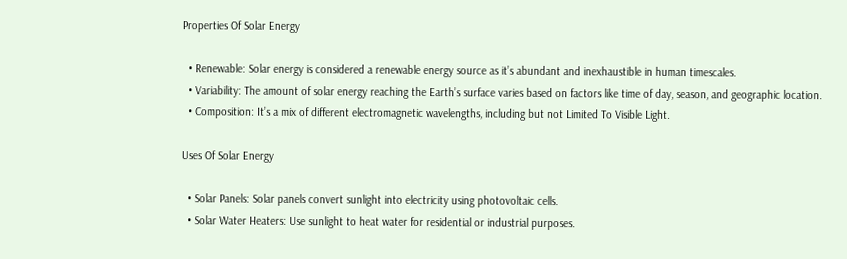Properties Of Solar Energy

  • Renewable: Solar energy is considered a renewable energy source as it’s abundant and inexhaustible in human timescales.
  • Variability: The amount of solar energy reaching the Earth’s surface varies based on factors like time of day, season, and geographic location.
  • Composition: It’s a mix of different electromagnetic wavelengths, including but not Limited To Visible Light.

Uses Of Solar Energy

  • Solar Panels: Solar panels convert sunlight into electricity using photovoltaic cells.
  • Solar Water Heaters: Use sunlight to heat water for residential or industrial purposes.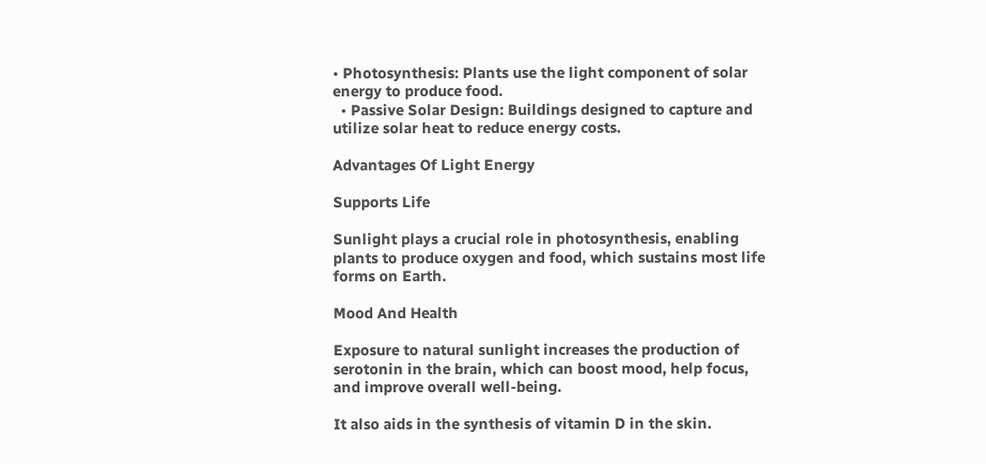• Photosynthesis: Plants use the light component of solar energy to produce food.
  • Passive Solar Design: Buildings designed to capture and utilize solar heat to reduce energy costs.

Advantages Of Light Energy

Supports Life

Sunlight plays a crucial role in photosynthesis, enabling plants to produce oxygen and food, which sustains most life forms on Earth.

Mood And Health

Exposure to natural sunlight increases the production of serotonin in the brain, which can boost mood, help focus, and improve overall well-being.

It also aids in the synthesis of vitamin D in the skin.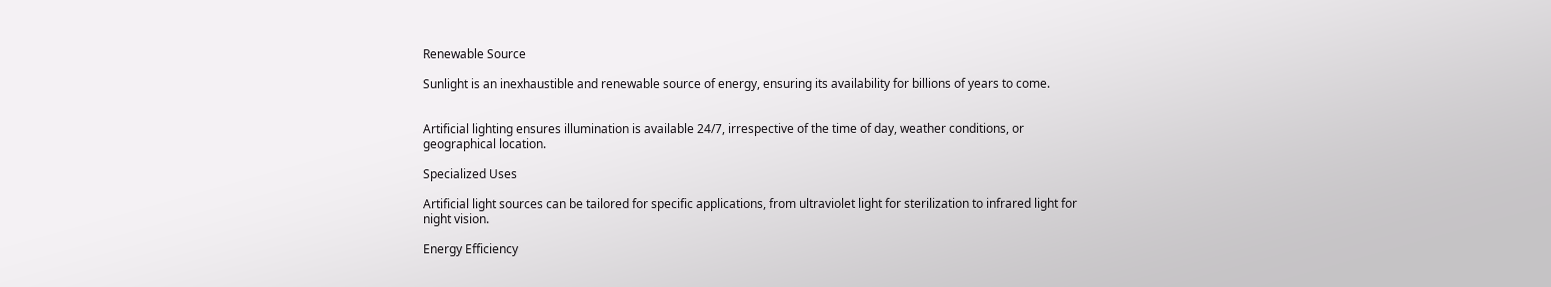Renewable Source

Sunlight is an inexhaustible and renewable source of energy, ensuring its availability for billions of years to come.


Artificial lighting ensures illumination is available 24/7, irrespective of the time of day, weather conditions, or geographical location.

Specialized Uses

Artificial light sources can be tailored for specific applications, from ultraviolet light for sterilization to infrared light for night vision.

Energy Efficiency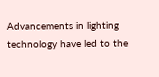Advancements in lighting technology have led to the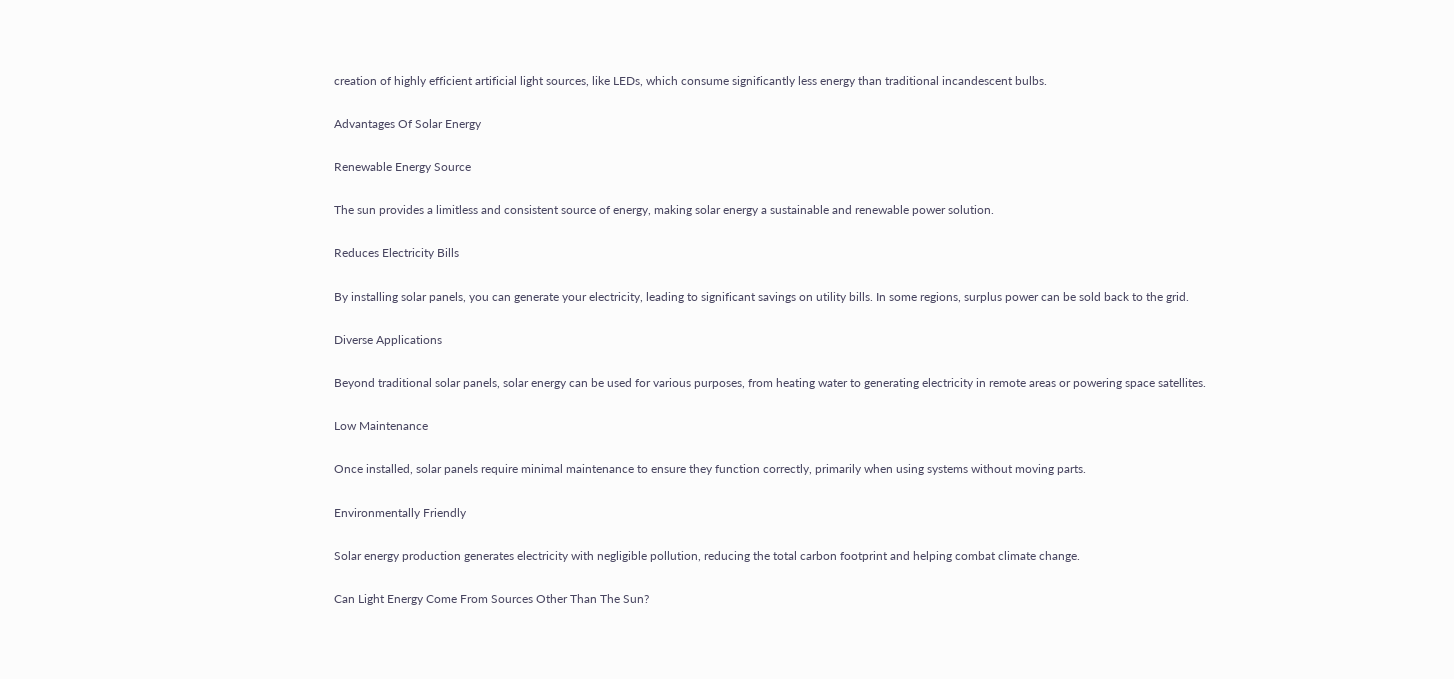creation of highly efficient artificial light sources, like LEDs, which consume significantly less energy than traditional incandescent bulbs.

Advantages Of Solar Energy

Renewable Energy Source

The sun provides a limitless and consistent source of energy, making solar energy a sustainable and renewable power solution.

Reduces Electricity Bills

By installing solar panels, you can generate your electricity, leading to significant savings on utility bills. In some regions, surplus power can be sold back to the grid.

Diverse Applications

Beyond traditional solar panels, solar energy can be used for various purposes, from heating water to generating electricity in remote areas or powering space satellites.

Low Maintenance

Once installed, solar panels require minimal maintenance to ensure they function correctly, primarily when using systems without moving parts.

Environmentally Friendly

Solar energy production generates electricity with negligible pollution, reducing the total carbon footprint and helping combat climate change.

Can Light Energy Come From Sources Other Than The Sun?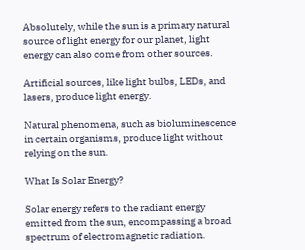Absolutely, while the sun is a primary natural source of light energy for our planet, light energy can also come from other sources.

Artificial sources, like light bulbs, LEDs, and lasers, produce light energy.

Natural phenomena, such as bioluminescence in certain organisms, produce light without relying on the sun.

What Is Solar Energy?

Solar energy refers to the radiant energy emitted from the sun, encompassing a broad spectrum of electromagnetic radiation.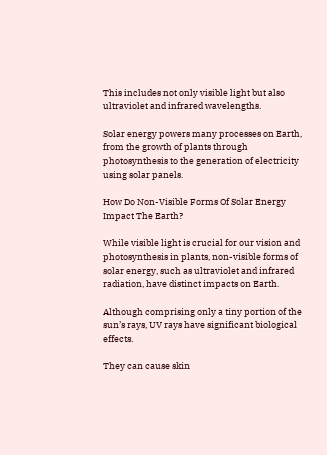This includes not only visible light but also ultraviolet and infrared wavelengths.

Solar energy powers many processes on Earth, from the growth of plants through photosynthesis to the generation of electricity using solar panels.

How Do Non-Visible Forms Of Solar Energy Impact The Earth?

While visible light is crucial for our vision and photosynthesis in plants, non-visible forms of solar energy, such as ultraviolet and infrared radiation, have distinct impacts on Earth.

Although comprising only a tiny portion of the sun’s rays, UV rays have significant biological effects.

They can cause skin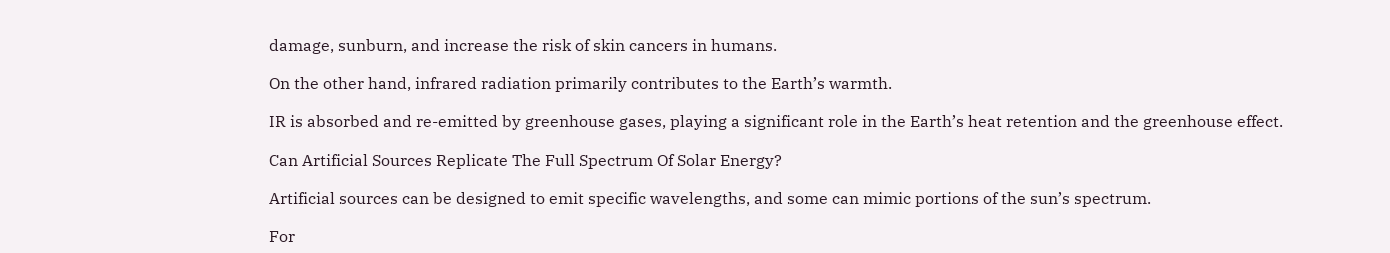damage, sunburn, and increase the risk of skin cancers in humans.

On the other hand, infrared radiation primarily contributes to the Earth’s warmth.

IR is absorbed and re-emitted by greenhouse gases, playing a significant role in the Earth’s heat retention and the greenhouse effect.

Can Artificial Sources Replicate The Full Spectrum Of Solar Energy?

Artificial sources can be designed to emit specific wavelengths, and some can mimic portions of the sun’s spectrum.

For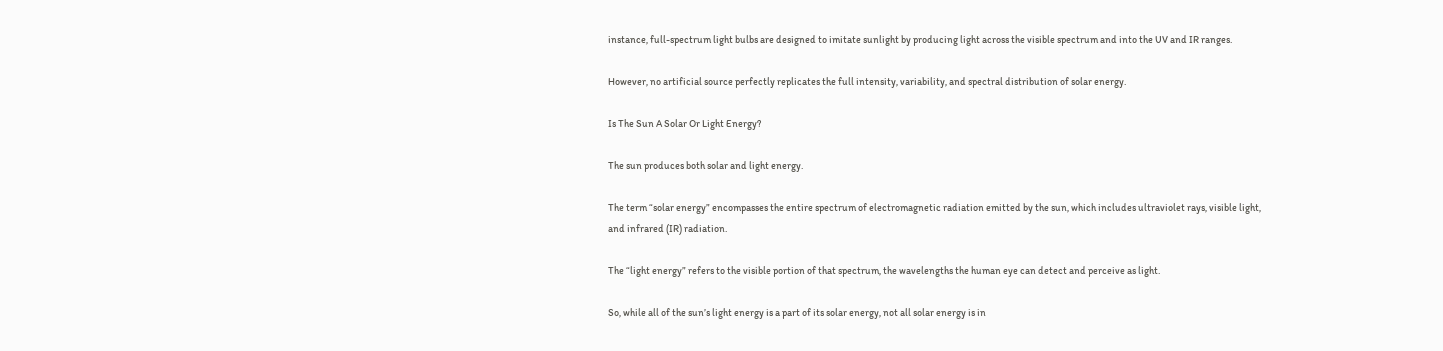instance, full-spectrum light bulbs are designed to imitate sunlight by producing light across the visible spectrum and into the UV and IR ranges.

However, no artificial source perfectly replicates the full intensity, variability, and spectral distribution of solar energy.

Is The Sun A Solar Or Light Energy?

The sun produces both solar and light energy.

The term “solar energy” encompasses the entire spectrum of electromagnetic radiation emitted by the sun, which includes ultraviolet rays, visible light, and infrared (IR) radiation.

The “light energy” refers to the visible portion of that spectrum, the wavelengths the human eye can detect and perceive as light.

So, while all of the sun’s light energy is a part of its solar energy, not all solar energy is in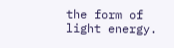the form of light energy.